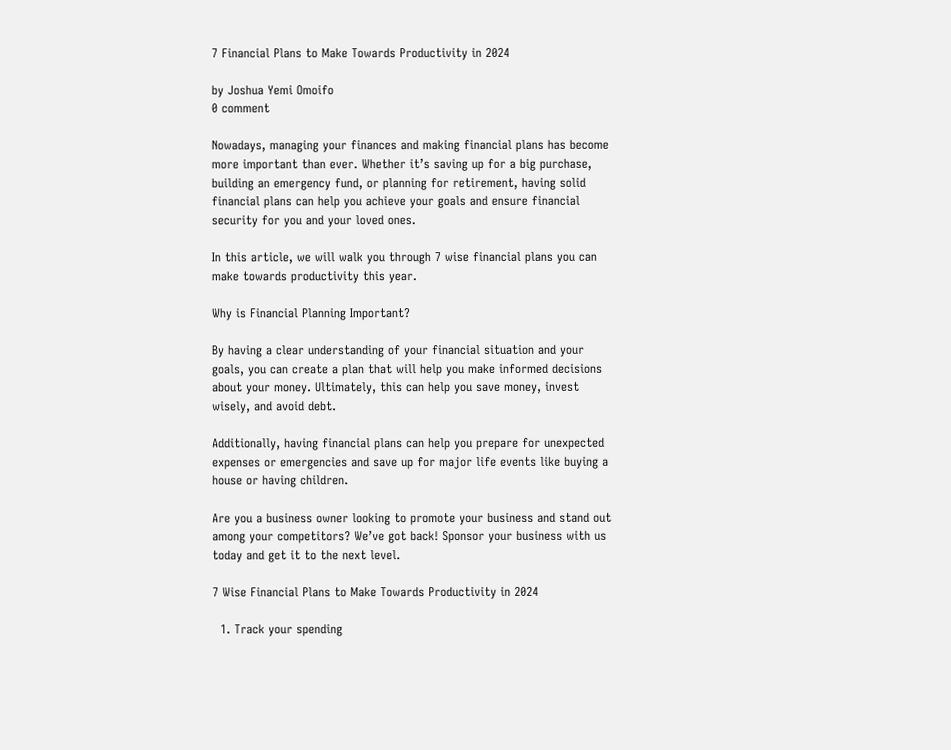7 Financial Plans to Make Towards Productivity in 2024

by Joshua Yemi Omoifo
0 comment

Nowadays, managing your finances and making financial plans has become more important than ever. Whether it’s saving up for a big purchase, building an emergency fund, or planning for retirement, having solid financial plans can help you achieve your goals and ensure financial security for you and your loved ones.

In this article, we will walk you through 7 wise financial plans you can make towards productivity this year.

Why is Financial Planning Important?

By having a clear understanding of your financial situation and your goals, you can create a plan that will help you make informed decisions about your money. Ultimately, this can help you save money, invest wisely, and avoid debt.

Additionally, having financial plans can help you prepare for unexpected expenses or emergencies and save up for major life events like buying a house or having children.

Are you a business owner looking to promote your business and stand out among your competitors? We’ve got back! Sponsor your business with us today and get it to the next level.

7 Wise Financial Plans to Make Towards Productivity in 2024

  1. Track your spending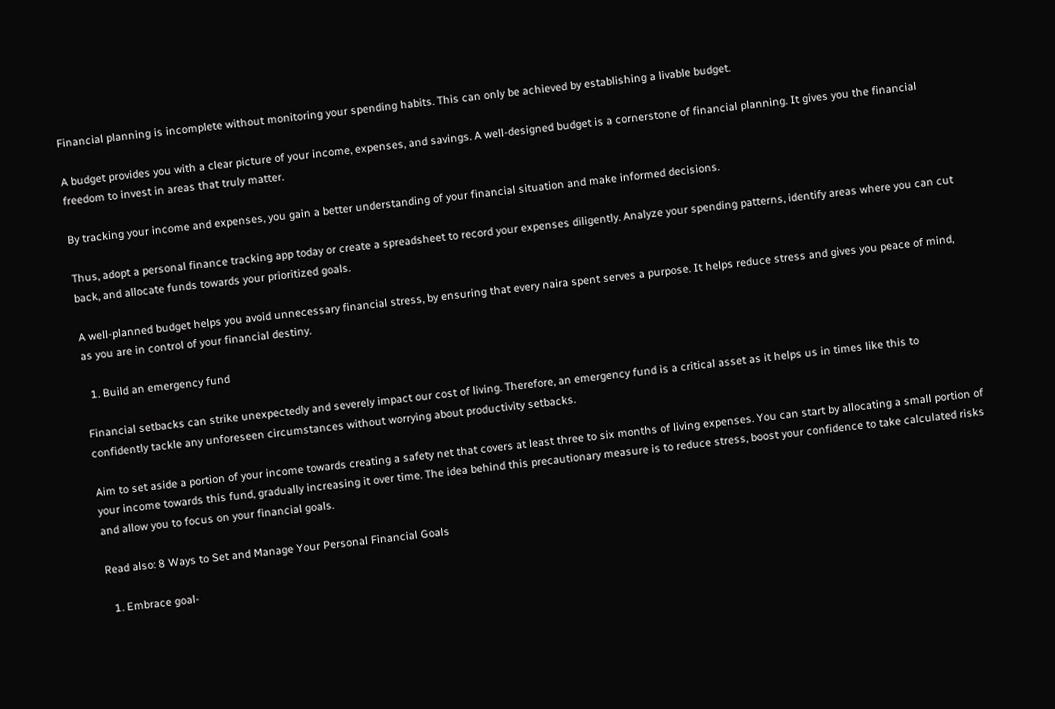Financial planning is incomplete without monitoring your spending habits. This can only be achieved by establishing a livable budget.

A budget provides you with a clear picture of your income, expenses, and savings. A well-designed budget is a cornerstone of financial planning. It gives you the financial freedom to invest in areas that truly matter.

By tracking your income and expenses, you gain a better understanding of your financial situation and make informed decisions.

Thus, adopt a personal finance tracking app today or create a spreadsheet to record your expenses diligently. Analyze your spending patterns, identify areas where you can cut back, and allocate funds towards your prioritized goals.

A well-planned budget helps you avoid unnecessary financial stress, by ensuring that every naira spent serves a purpose. It helps reduce stress and gives you peace of mind, as you are in control of your financial destiny.

  1. Build an emergency fund

Financial setbacks can strike unexpectedly and severely impact our cost of living. Therefore, an emergency fund is a critical asset as it helps us in times like this to confidently tackle any unforeseen circumstances without worrying about productivity setbacks.

Aim to set aside a portion of your income towards creating a safety net that covers at least three to six months of living expenses. You can start by allocating a small portion of your income towards this fund, gradually increasing it over time. The idea behind this precautionary measure is to reduce stress, boost your confidence to take calculated risks and allow you to focus on your financial goals.

Read also: 8 Ways to Set and Manage Your Personal Financial Goals

  1. Embrace goal-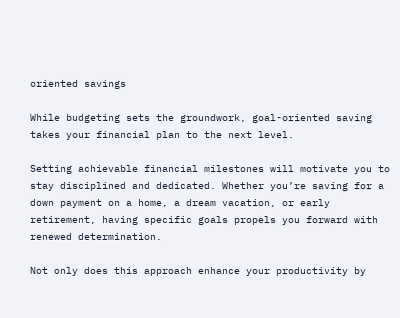oriented savings

While budgeting sets the groundwork, goal-oriented saving takes your financial plan to the next level.

Setting achievable financial milestones will motivate you to stay disciplined and dedicated. Whether you’re saving for a down payment on a home, a dream vacation, or early retirement, having specific goals propels you forward with renewed determination.

Not only does this approach enhance your productivity by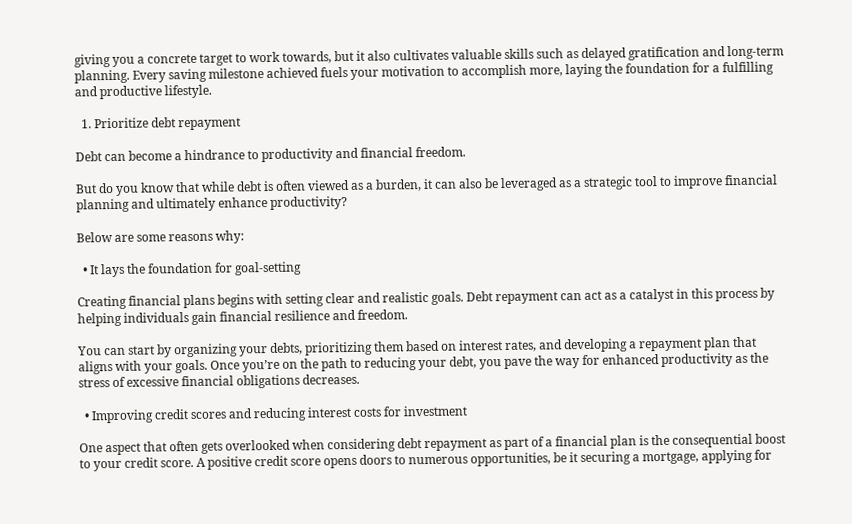giving you a concrete target to work towards, but it also cultivates valuable skills such as delayed gratification and long-term planning. Every saving milestone achieved fuels your motivation to accomplish more, laying the foundation for a fulfilling and productive lifestyle.

  1. Prioritize debt repayment

Debt can become a hindrance to productivity and financial freedom.

But do you know that while debt is often viewed as a burden, it can also be leveraged as a strategic tool to improve financial planning and ultimately enhance productivity?

Below are some reasons why:

  • It lays the foundation for goal-setting

Creating financial plans begins with setting clear and realistic goals. Debt repayment can act as a catalyst in this process by helping individuals gain financial resilience and freedom.

You can start by organizing your debts, prioritizing them based on interest rates, and developing a repayment plan that aligns with your goals. Once you’re on the path to reducing your debt, you pave the way for enhanced productivity as the stress of excessive financial obligations decreases.

  • Improving credit scores and reducing interest costs for investment

One aspect that often gets overlooked when considering debt repayment as part of a financial plan is the consequential boost to your credit score. A positive credit score opens doors to numerous opportunities, be it securing a mortgage, applying for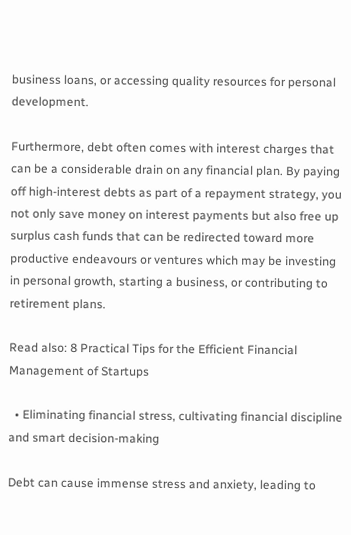business loans, or accessing quality resources for personal development.

Furthermore, debt often comes with interest charges that can be a considerable drain on any financial plan. By paying off high-interest debts as part of a repayment strategy, you not only save money on interest payments but also free up surplus cash funds that can be redirected toward more productive endeavours or ventures which may be investing in personal growth, starting a business, or contributing to retirement plans.

Read also: 8 Practical Tips for the Efficient Financial Management of Startups

  • Eliminating financial stress, cultivating financial discipline and smart decision-making

Debt can cause immense stress and anxiety, leading to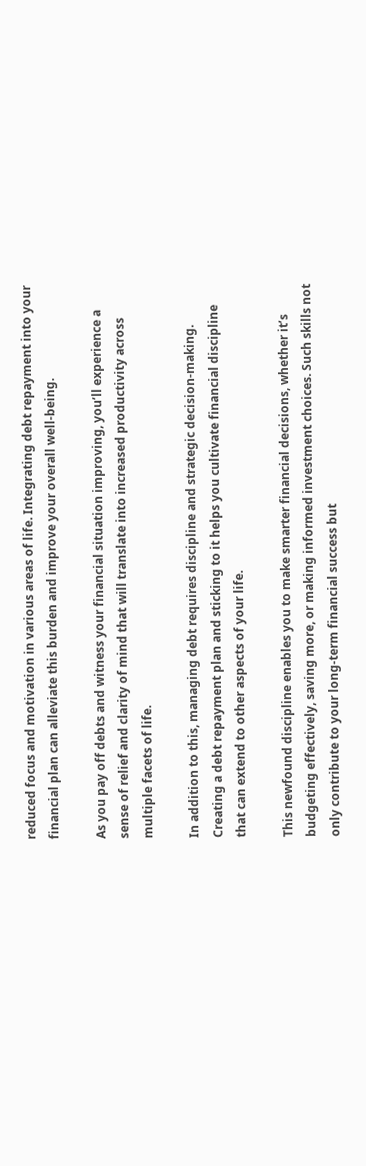reduced focus and motivation in various areas of life. Integrating debt repayment into your financial plan can alleviate this burden and improve your overall well-being.

As you pay off debts and witness your financial situation improving, you’ll experience a sense of relief and clarity of mind that will translate into increased productivity across multiple facets of life.

In addition to this, managing debt requires discipline and strategic decision-making. Creating a debt repayment plan and sticking to it helps you cultivate financial discipline that can extend to other aspects of your life.

This newfound discipline enables you to make smarter financial decisions, whether it’s budgeting effectively, saving more, or making informed investment choices. Such skills not only contribute to your long-term financial success but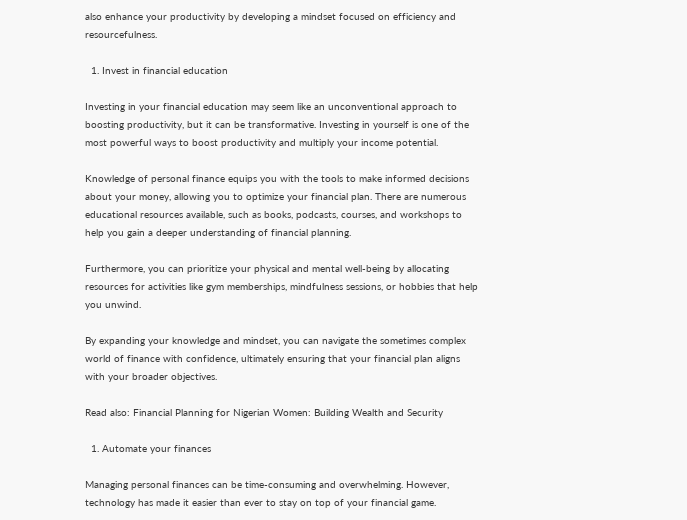also enhance your productivity by developing a mindset focused on efficiency and resourcefulness.

  1. Invest in financial education

Investing in your financial education may seem like an unconventional approach to boosting productivity, but it can be transformative. Investing in yourself is one of the most powerful ways to boost productivity and multiply your income potential.

Knowledge of personal finance equips you with the tools to make informed decisions about your money, allowing you to optimize your financial plan. There are numerous educational resources available, such as books, podcasts, courses, and workshops to help you gain a deeper understanding of financial planning.

Furthermore, you can prioritize your physical and mental well-being by allocating resources for activities like gym memberships, mindfulness sessions, or hobbies that help you unwind.

By expanding your knowledge and mindset, you can navigate the sometimes complex world of finance with confidence, ultimately ensuring that your financial plan aligns with your broader objectives.

Read also: Financial Planning for Nigerian Women: Building Wealth and Security

  1. Automate your finances

Managing personal finances can be time-consuming and overwhelming. However, technology has made it easier than ever to stay on top of your financial game.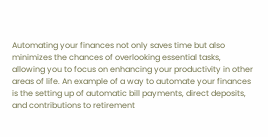Automating your finances not only saves time but also minimizes the chances of overlooking essential tasks, allowing you to focus on enhancing your productivity in other areas of life. An example of a way to automate your finances is the setting up of automatic bill payments, direct deposits, and contributions to retirement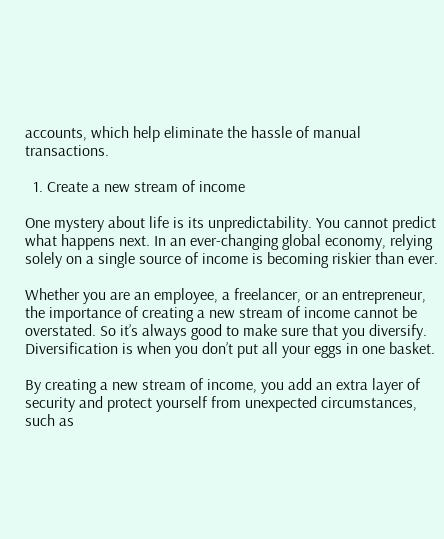accounts, which help eliminate the hassle of manual transactions.

  1. Create a new stream of income

One mystery about life is its unpredictability. You cannot predict what happens next. In an ever-changing global economy, relying solely on a single source of income is becoming riskier than ever.

Whether you are an employee, a freelancer, or an entrepreneur, the importance of creating a new stream of income cannot be overstated. So it’s always good to make sure that you diversify. Diversification is when you don’t put all your eggs in one basket.

By creating a new stream of income, you add an extra layer of security and protect yourself from unexpected circumstances, such as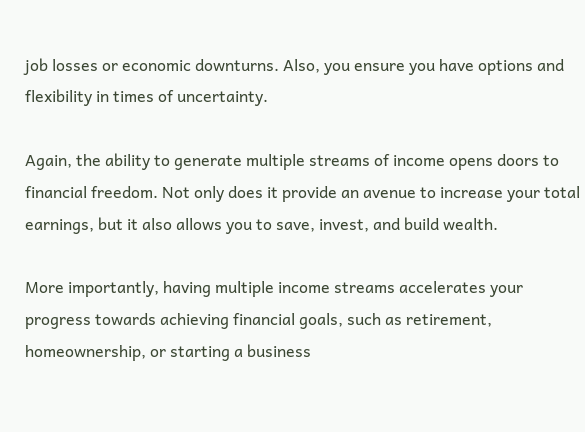job losses or economic downturns. Also, you ensure you have options and flexibility in times of uncertainty.

Again, the ability to generate multiple streams of income opens doors to financial freedom. Not only does it provide an avenue to increase your total earnings, but it also allows you to save, invest, and build wealth.

More importantly, having multiple income streams accelerates your progress towards achieving financial goals, such as retirement, homeownership, or starting a business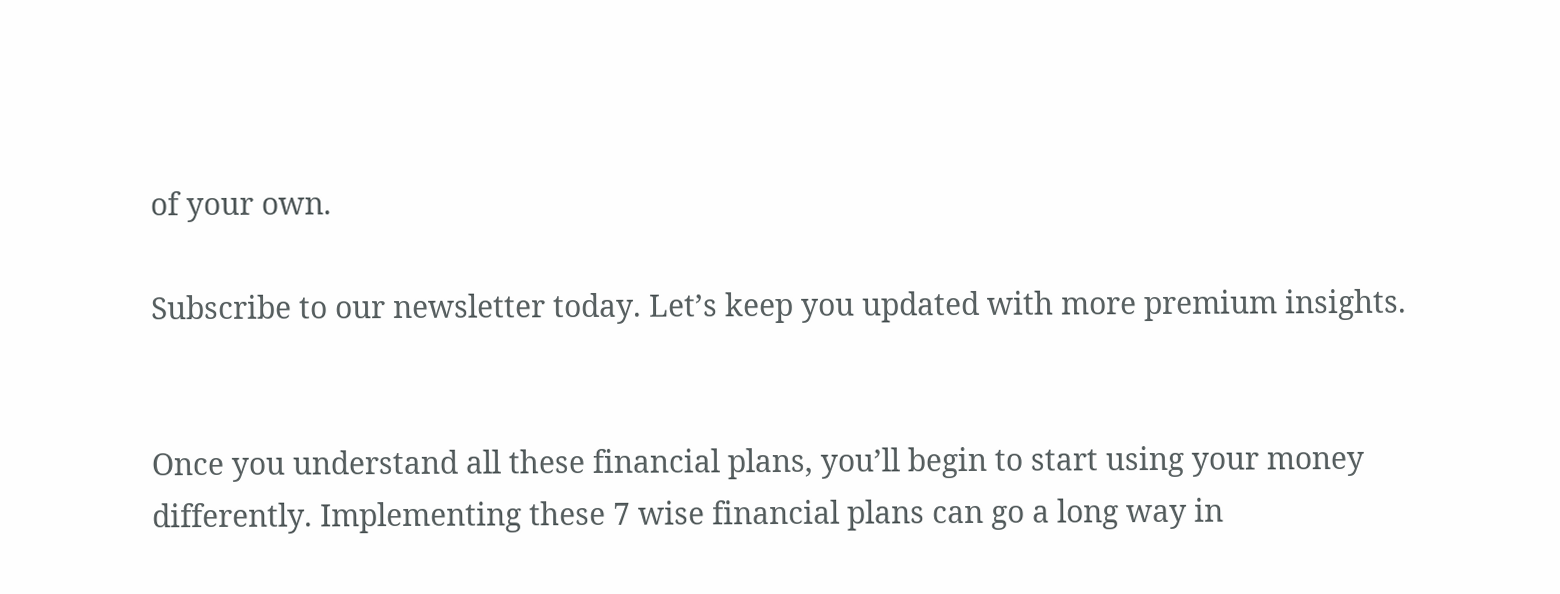of your own.

Subscribe to our newsletter today. Let’s keep you updated with more premium insights.


Once you understand all these financial plans, you’ll begin to start using your money differently. Implementing these 7 wise financial plans can go a long way in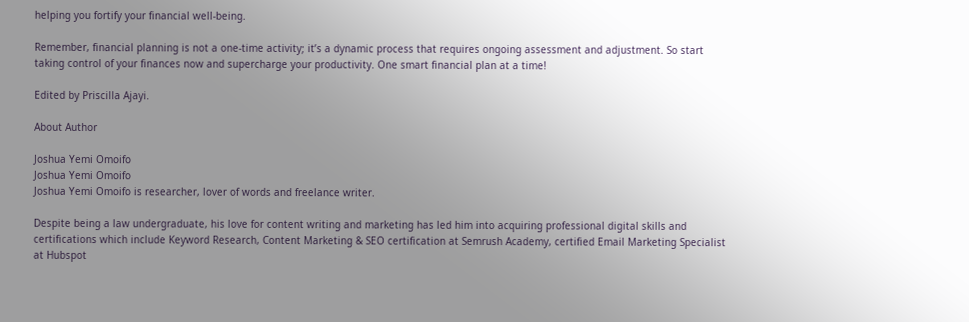helping you fortify your financial well-being.

Remember, financial planning is not a one-time activity; it’s a dynamic process that requires ongoing assessment and adjustment. So start taking control of your finances now and supercharge your productivity. One smart financial plan at a time!

Edited by Priscilla Ajayi.

About Author

Joshua Yemi Omoifo
Joshua Yemi Omoifo
Joshua Yemi Omoifo is researcher, lover of words and freelance writer.

Despite being a law undergraduate, his love for content writing and marketing has led him into acquiring professional digital skills and certifications which include Keyword Research, Content Marketing & SEO certification at Semrush Academy, certified Email Marketing Specialist at Hubspot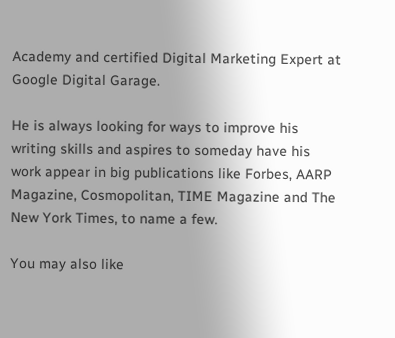Academy and certified Digital Marketing Expert at Google Digital Garage.

He is always looking for ways to improve his writing skills and aspires to someday have his work appear in big publications like Forbes, AARP Magazine, Cosmopolitan, TIME Magazine and The New York Times, to name a few.

You may also like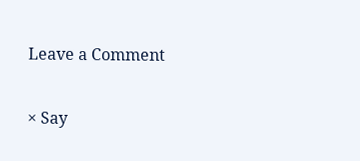Leave a Comment

× Say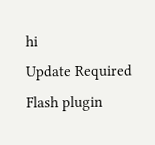hi
Update Required Flash plugin